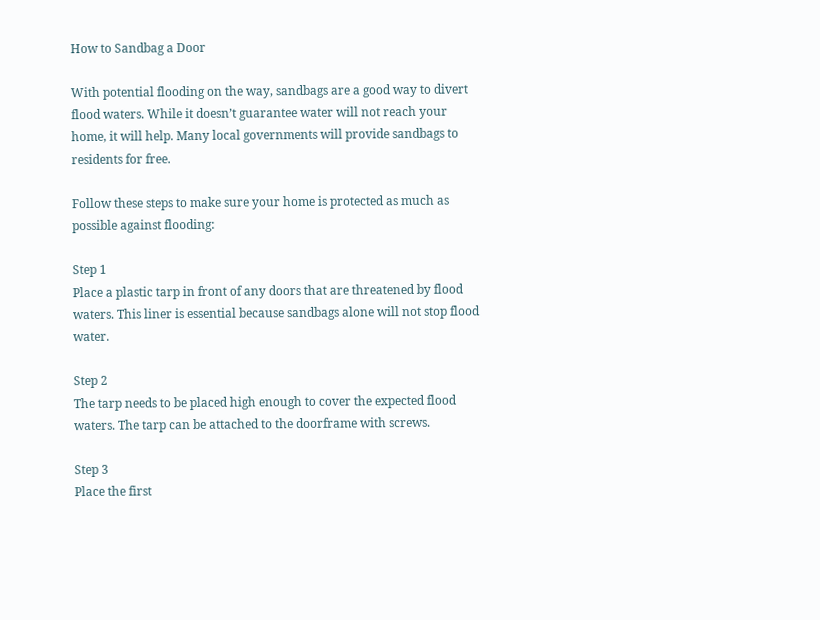How to Sandbag a Door

With potential flooding on the way, sandbags are a good way to divert flood waters. While it doesn’t guarantee water will not reach your home, it will help. Many local governments will provide sandbags to residents for free.

Follow these steps to make sure your home is protected as much as possible against flooding:

Step 1
Place a plastic tarp in front of any doors that are threatened by flood waters. This liner is essential because sandbags alone will not stop flood water.

Step 2
The tarp needs to be placed high enough to cover the expected flood waters. The tarp can be attached to the doorframe with screws.

Step 3
Place the first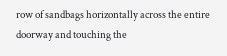row of sandbags horizontally across the entire doorway and touching the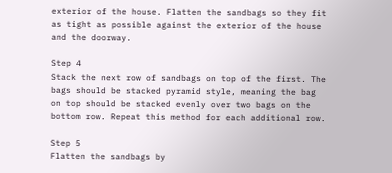exterior of the house. Flatten the sandbags so they fit as tight as possible against the exterior of the house and the doorway.

Step 4
Stack the next row of sandbags on top of the first. The bags should be stacked pyramid style, meaning the bag on top should be stacked evenly over two bags on the bottom row. Repeat this method for each additional row.

Step 5
Flatten the sandbags by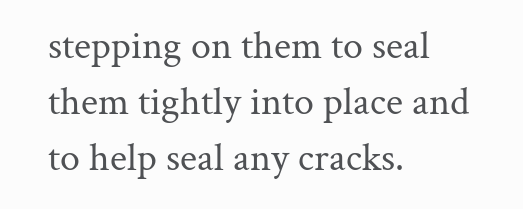stepping on them to seal them tightly into place and to help seal any cracks.